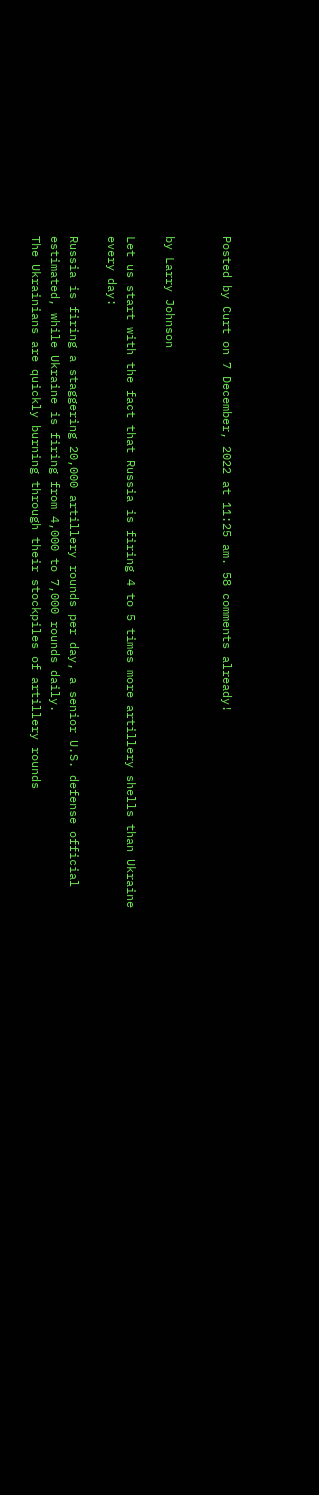Posted by Curt on 7 December, 2022 at 11:25 am. 58 comments already!


by Larry Johnson

Let us start with the fact that Russia is firing 4 to 5 times more artillery shells than Ukraine every day:

Russia is firing a staggering 20,000 artillery rounds per day, a senior U.S. defense official estimated, while Ukraine is firing from 4,000 to 7,000 rounds daily.
The Ukrainians are quickly burning through their stockpiles of artillery rounds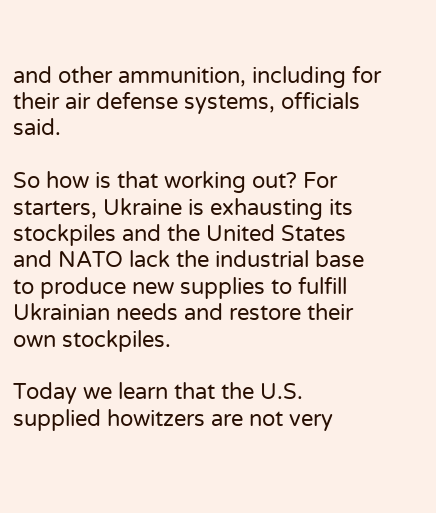and other ammunition, including for their air defense systems, officials said.

So how is that working out? For starters, Ukraine is exhausting its stockpiles and the United States and NATO lack the industrial base to produce new supplies to fulfill Ukrainian needs and restore their own stockpiles.

Today we learn that the U.S. supplied howitzers are not very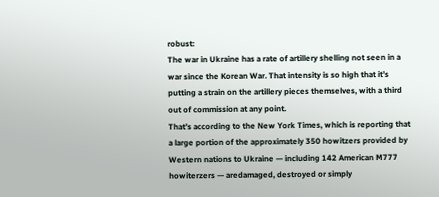robust:
The war in Ukraine has a rate of artillery shelling not seen in a war since the Korean War. That intensity is so high that it’s putting a strain on the artillery pieces themselves, with a third out of commission at any point.
That’s according to the New York Times, which is reporting that a large portion of the approximately 350 howitzers provided by Western nations to Ukraine — including 142 American M777 howiterzers — aredamaged, destroyed or simply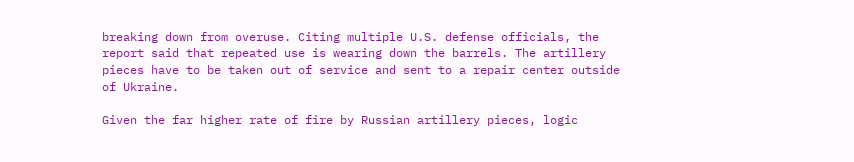breaking down from overuse. Citing multiple U.S. defense officials, the report said that repeated use is wearing down the barrels. The artillery pieces have to be taken out of service and sent to a repair center outside of Ukraine.

Given the far higher rate of fire by Russian artillery pieces, logic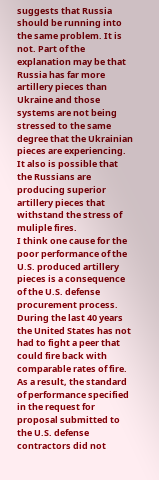suggests that Russia should be running into the same problem. It is not. Part of the explanation may be that Russia has far more artillery pieces than Ukraine and those systems are not being stressed to the same degree that the Ukrainian pieces are experiencing. It also is possible that the Russians are producing superior artillery pieces that withstand the stress of muliple fires.
I think one cause for the poor performance of the U.S. produced artillery pieces is a consequence of the U.S. defense procurement process. During the last 40 years the United States has not had to fight a peer that could fire back with comparable rates of fire. As a result, the standard of performance specified in the request for proposal submitted to the U.S. defense contractors did not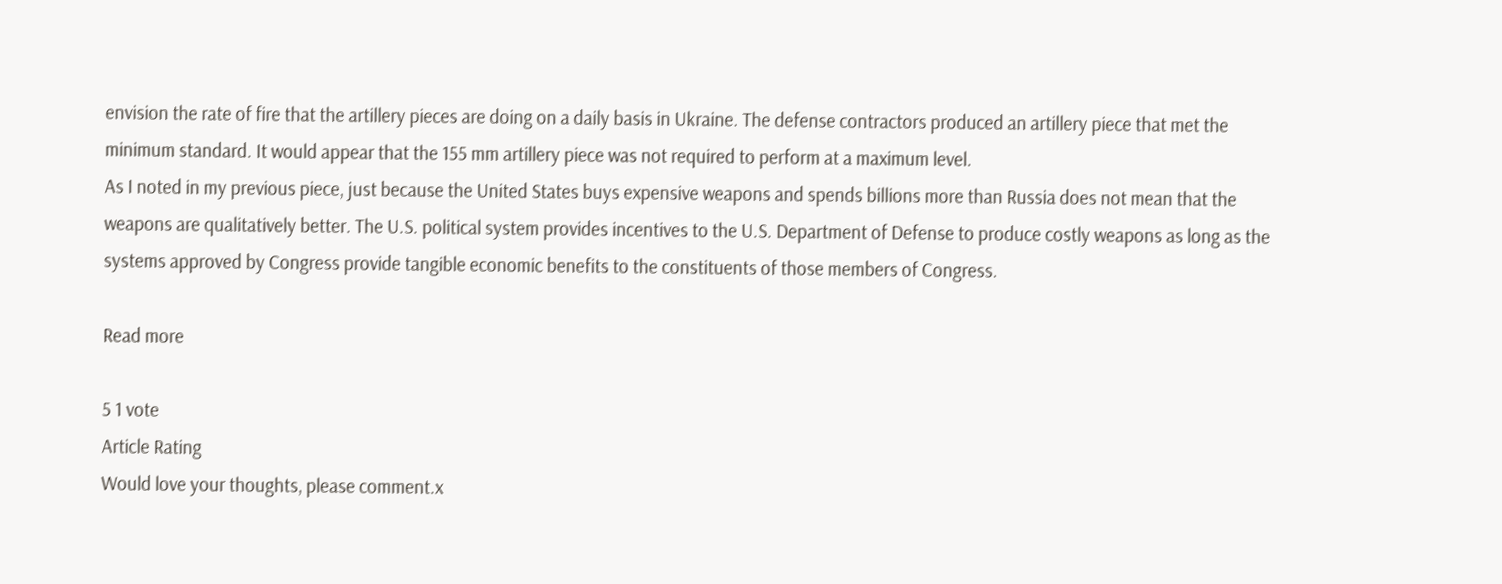envision the rate of fire that the artillery pieces are doing on a daily basis in Ukraine. The defense contractors produced an artillery piece that met the minimum standard. It would appear that the 155 mm artillery piece was not required to perform at a maximum level.
As I noted in my previous piece, just because the United States buys expensive weapons and spends billions more than Russia does not mean that the weapons are qualitatively better. The U.S. political system provides incentives to the U.S. Department of Defense to produce costly weapons as long as the systems approved by Congress provide tangible economic benefits to the constituents of those members of Congress.

Read more

5 1 vote
Article Rating
Would love your thoughts, please comment.x